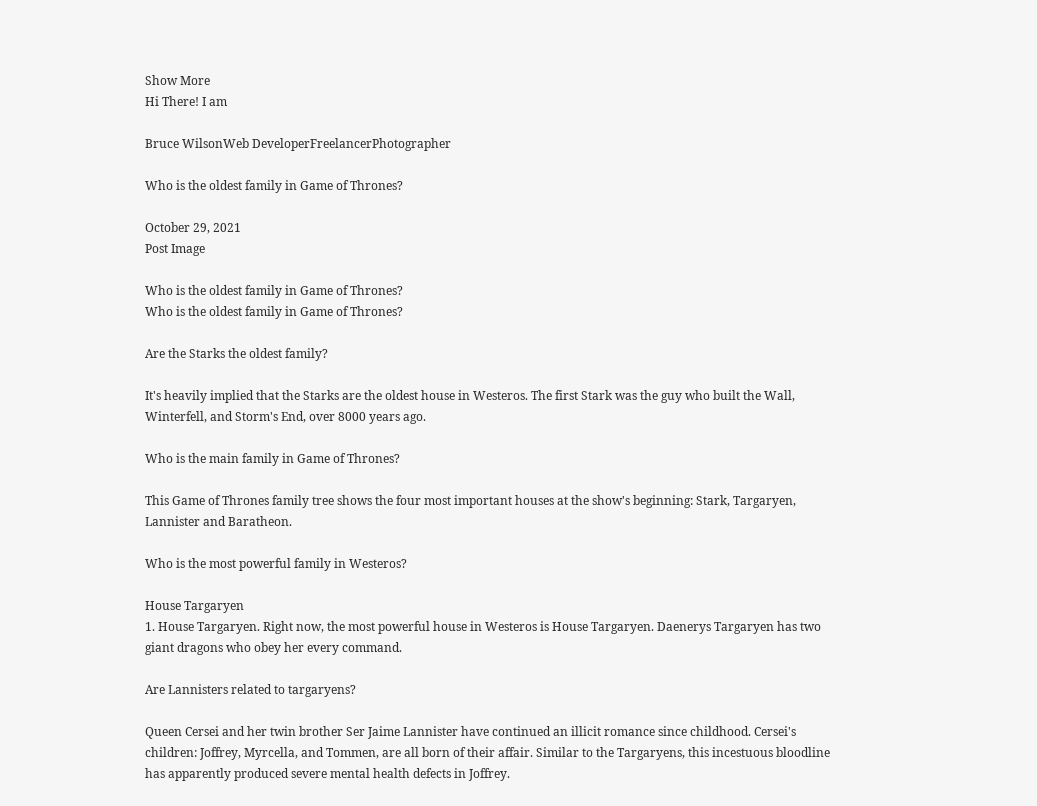Show More
Hi There! I am

Bruce WilsonWeb DeveloperFreelancerPhotographer

Who is the oldest family in Game of Thrones?

October 29, 2021
Post Image

Who is the oldest family in Game of Thrones?
Who is the oldest family in Game of Thrones?

Are the Starks the oldest family?

It's heavily implied that the Starks are the oldest house in Westeros. The first Stark was the guy who built the Wall, Winterfell, and Storm's End, over 8000 years ago.

Who is the main family in Game of Thrones?

This Game of Thrones family tree shows the four most important houses at the show's beginning: Stark, Targaryen, Lannister and Baratheon.

Who is the most powerful family in Westeros?

House Targaryen
1. House Targaryen. Right now, the most powerful house in Westeros is House Targaryen. Daenerys Targaryen has two giant dragons who obey her every command.

Are Lannisters related to targaryens?

Queen Cersei and her twin brother Ser Jaime Lannister have continued an illicit romance since childhood. Cersei's children: Joffrey, Myrcella, and Tommen, are all born of their affair. Similar to the Targaryens, this incestuous bloodline has apparently produced severe mental health defects in Joffrey.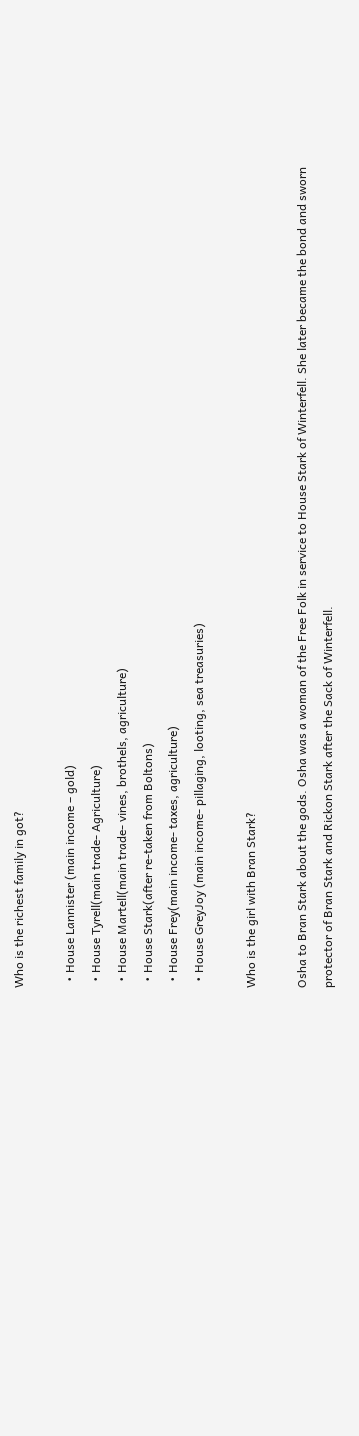Who is the richest family in got?

  • House Lannister (main income – gold)
  • House Tyrell(main trade- Agriculture)
  • House Martell(main trade- vines, brothels, agriculture)
  • House Stark(after re-taken from Boltons)
  • House Frey(main income- taxes, agriculture)
  • House GreyJoy (main income- pillaging, looting, sea treasuries)

Who is the girl with Bran Stark?

Osha to Bran Stark about the gods. Osha was a woman of the Free Folk in service to House Stark of Winterfell. She later became the bond and sworn protector of Bran Stark and Rickon Stark after the Sack of Winterfell.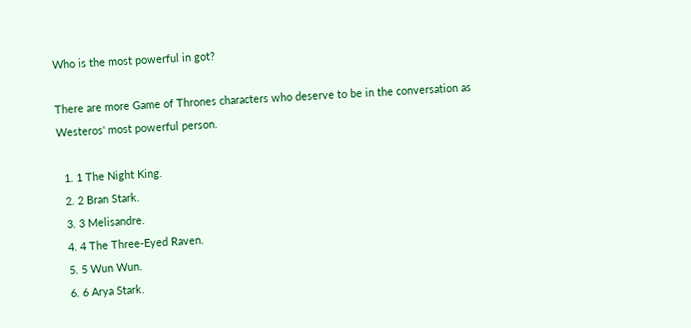Who is the most powerful in got?

There are more Game of Thrones characters who deserve to be in the conversation as Westeros' most powerful person.

  1. 1 The Night King.
  2. 2 Bran Stark.
  3. 3 Melisandre.
  4. 4 The Three-Eyed Raven.
  5. 5 Wun Wun.
  6. 6 Arya Stark.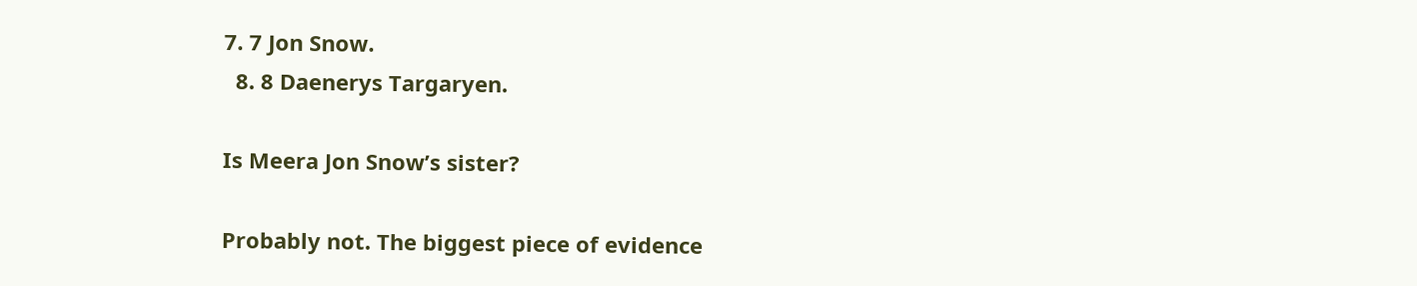7. 7 Jon Snow.
  8. 8 Daenerys Targaryen.

Is Meera Jon Snow’s sister?

Probably not. The biggest piece of evidence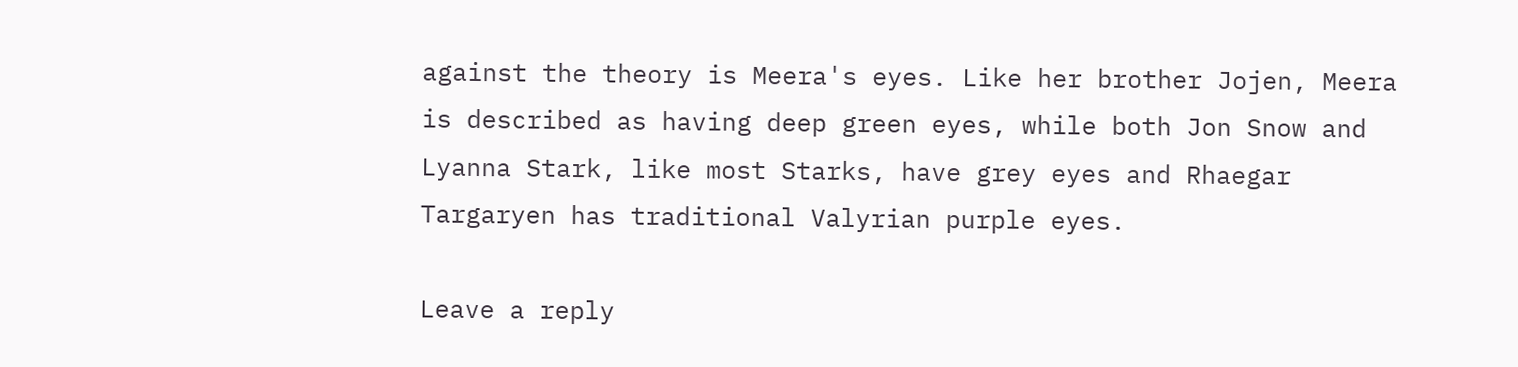against the theory is Meera's eyes. Like her brother Jojen, Meera is described as having deep green eyes, while both Jon Snow and Lyanna Stark, like most Starks, have grey eyes and Rhaegar Targaryen has traditional Valyrian purple eyes.

Leave a reply